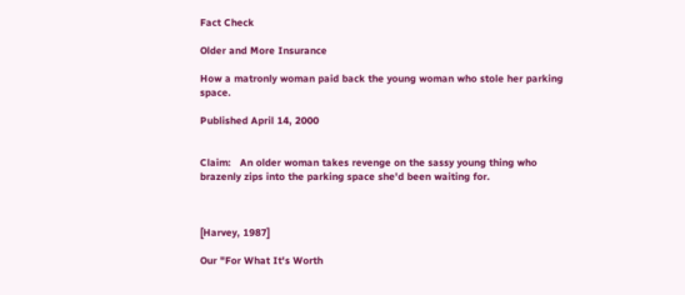Fact Check

Older and More Insurance

How a matronly woman paid back the young woman who stole her parking space.

Published April 14, 2000


Claim:   An older woman takes revenge on the sassy young thing who brazenly zips into the parking space she'd been waiting for.



[Harvey, 1987]

Our "For What It's Worth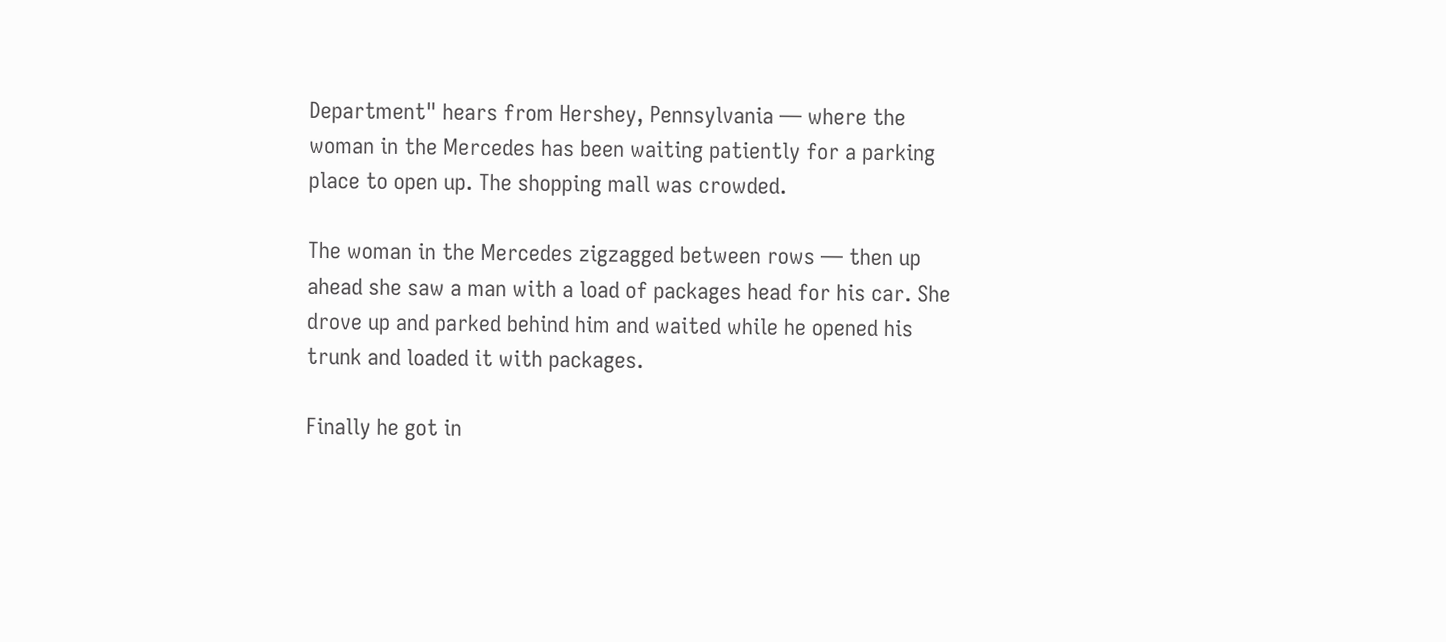Department" hears from Hershey, Pennsylvania — where the woman in the Mercedes has been waiting patiently for a parking place to open up. The shopping mall was crowded.

The woman in the Mercedes zigzagged between rows — then up ahead she saw a man with a load of packages head for his car. She drove up and parked behind him and waited while he opened his trunk and loaded it with packages.

Finally he got in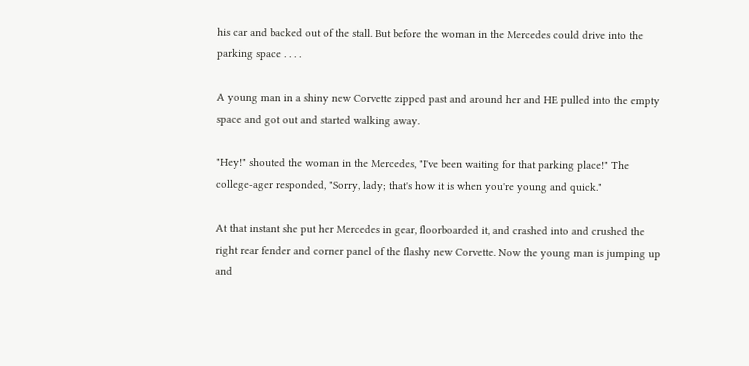his car and backed out of the stall. But before the woman in the Mercedes could drive into the parking space . . . .

A young man in a shiny new Corvette zipped past and around her and HE pulled into the empty space and got out and started walking away.

"Hey!" shouted the woman in the Mercedes, "I've been waiting for that parking place!" The college-ager responded, "Sorry, lady; that's how it is when you're young and quick."

At that instant she put her Mercedes in gear, floorboarded it, and crashed into and crushed the right rear fender and corner panel of the flashy new Corvette. Now the young man is jumping up and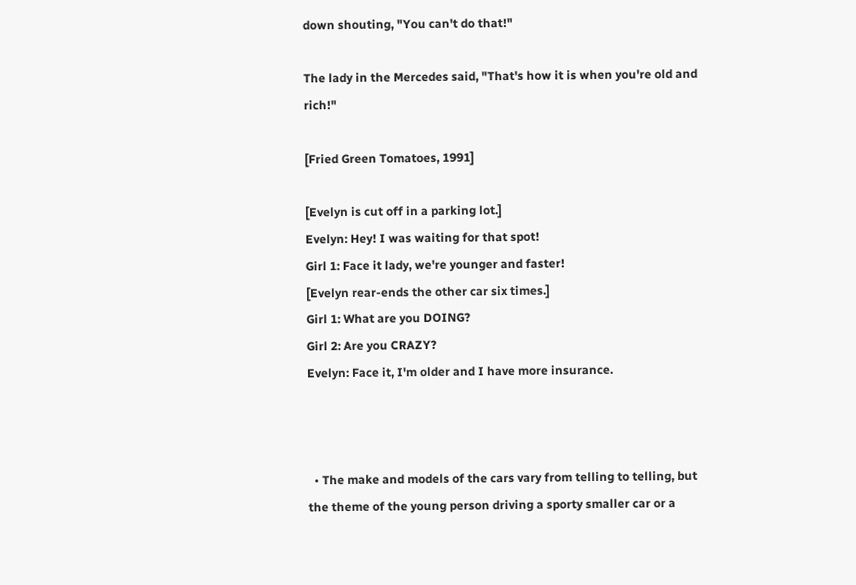down shouting, "You can't do that!"

The lady in the Mercedes said, "That's how it is when you're old and rich!"

[Fried Green Tomatoes, 1991]

[Evelyn is cut off in a parking lot.]
Evelyn: Hey! I was waiting for that spot!
Girl 1: Face it lady, we're younger and faster!
[Evelyn rear-ends the other car six times.]
Girl 1: What are you DOING?
Girl 2: Are you CRAZY?
Evelyn: Face it, I'm older and I have more insurance.



  • The make and models of the cars vary from telling to telling, but the theme of the young person driving a sporty smaller car or a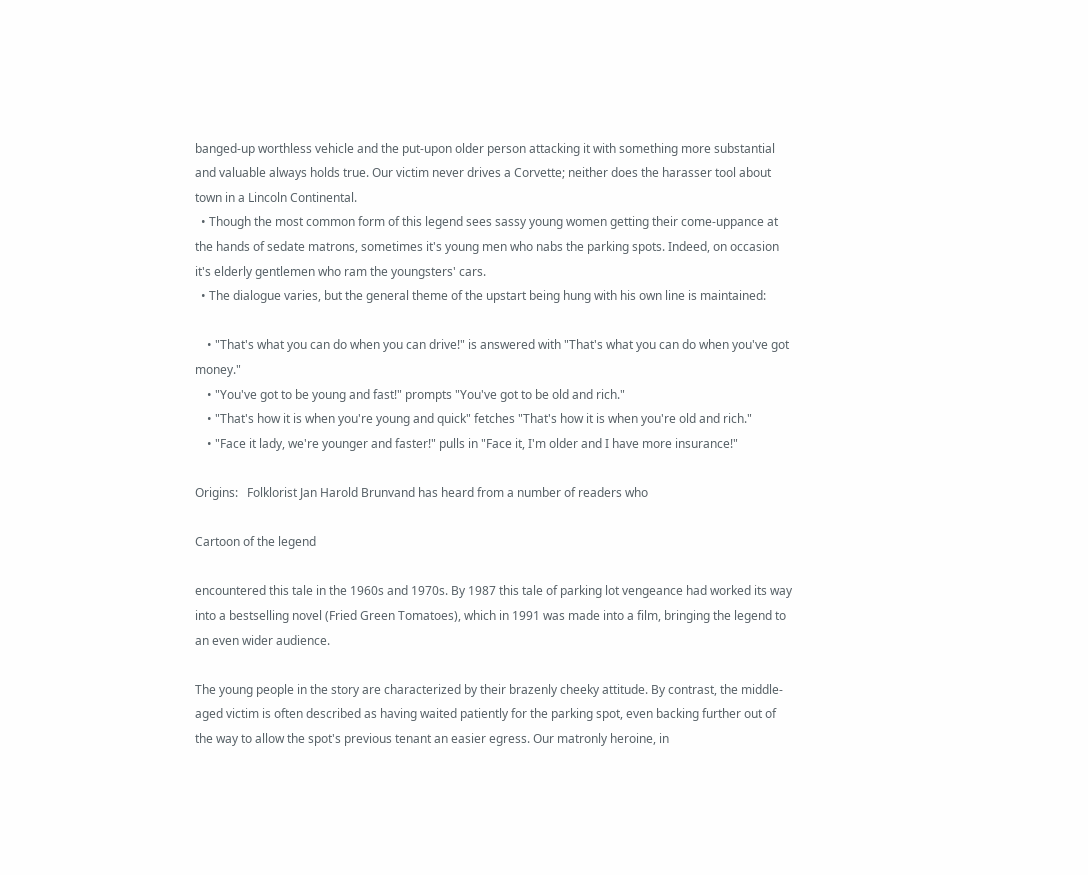banged-up worthless vehicle and the put-upon older person attacking it with something more substantial and valuable always holds true. Our victim never drives a Corvette; neither does the harasser tool about town in a Lincoln Continental.
  • Though the most common form of this legend sees sassy young women getting their come-uppance at the hands of sedate matrons, sometimes it's young men who nabs the parking spots. Indeed, on occasion it's elderly gentlemen who ram the youngsters' cars.
  • The dialogue varies, but the general theme of the upstart being hung with his own line is maintained:

    • "That's what you can do when you can drive!" is answered with "That's what you can do when you've got money."
    • "You've got to be young and fast!" prompts "You've got to be old and rich."
    • "That's how it is when you're young and quick" fetches "That's how it is when you're old and rich."
    • "Face it lady, we're younger and faster!" pulls in "Face it, I'm older and I have more insurance!"

Origins:   Folklorist Jan Harold Brunvand has heard from a number of readers who

Cartoon of the legend

encountered this tale in the 1960s and 1970s. By 1987 this tale of parking lot vengeance had worked its way into a bestselling novel (Fried Green Tomatoes), which in 1991 was made into a film, bringing the legend to an even wider audience.

The young people in the story are characterized by their brazenly cheeky attitude. By contrast, the middle-aged victim is often described as having waited patiently for the parking spot, even backing further out of the way to allow the spot's previous tenant an easier egress. Our matronly heroine, in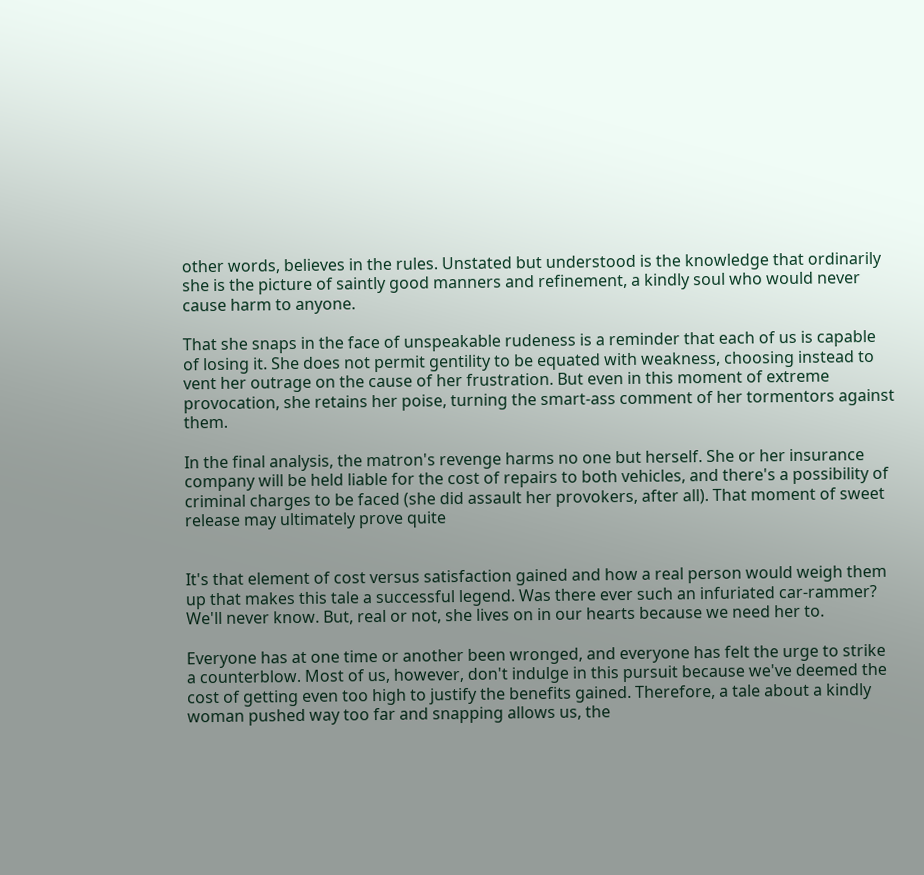other words, believes in the rules. Unstated but understood is the knowledge that ordinarily she is the picture of saintly good manners and refinement, a kindly soul who would never cause harm to anyone.

That she snaps in the face of unspeakable rudeness is a reminder that each of us is capable of losing it. She does not permit gentility to be equated with weakness, choosing instead to vent her outrage on the cause of her frustration. But even in this moment of extreme provocation, she retains her poise, turning the smart-ass comment of her tormentors against them.

In the final analysis, the matron's revenge harms no one but herself. She or her insurance company will be held liable for the cost of repairs to both vehicles, and there's a possibility of criminal charges to be faced (she did assault her provokers, after all). That moment of sweet release may ultimately prove quite


It's that element of cost versus satisfaction gained and how a real person would weigh them up that makes this tale a successful legend. Was there ever such an infuriated car-rammer? We'll never know. But, real or not, she lives on in our hearts because we need her to.

Everyone has at one time or another been wronged, and everyone has felt the urge to strike a counterblow. Most of us, however, don't indulge in this pursuit because we've deemed the cost of getting even too high to justify the benefits gained. Therefore, a tale about a kindly woman pushed way too far and snapping allows us, the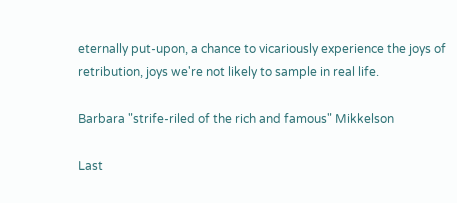eternally put-upon, a chance to vicariously experience the joys of retribution, joys we're not likely to sample in real life.

Barbara "strife-riled of the rich and famous" Mikkelson

Last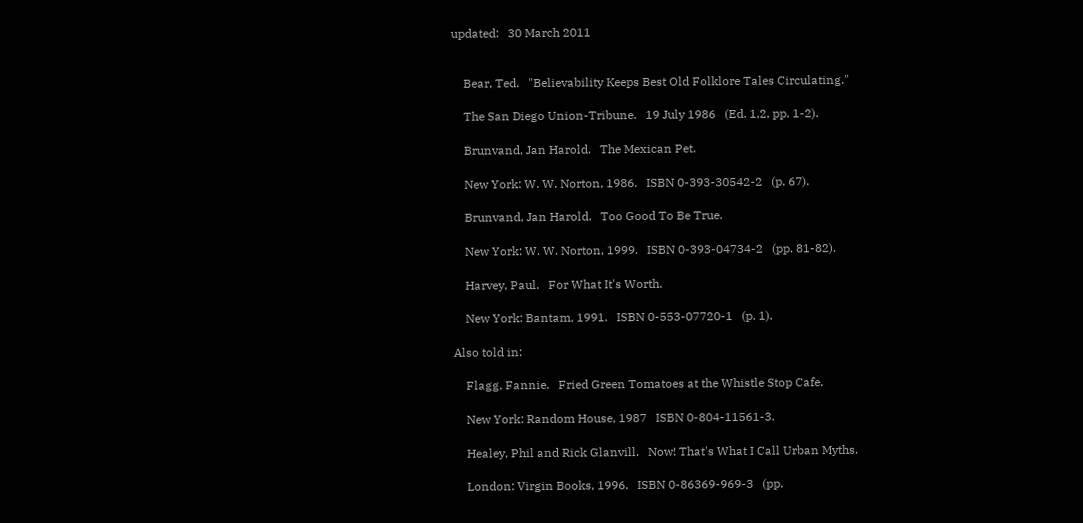updated:   30 March 2011


    Bear, Ted.   "Believability Keeps Best Old Folklore Tales Circulating."

    The San Diego Union-Tribune.   19 July 1986   (Ed. 1,2, pp. 1-2).

    Brunvand, Jan Harold.   The Mexican Pet.

    New York: W. W. Norton, 1986.   ISBN 0-393-30542-2   (p. 67).

    Brunvand, Jan Harold.   Too Good To Be True.

    New York: W. W. Norton, 1999.   ISBN 0-393-04734-2   (pp. 81-82).

    Harvey, Paul.   For What It's Worth.

    New York: Bantam, 1991.   ISBN 0-553-07720-1   (p. 1).

Also told in:

    Flagg, Fannie.   Fried Green Tomatoes at the Whistle Stop Cafe.

    New York: Random House, 1987   ISBN 0-804-11561-3.

    Healey, Phil and Rick Glanvill.   Now! That's What I Call Urban Myths.

    London: Virgin Books, 1996.   ISBN 0-86369-969-3   (pp.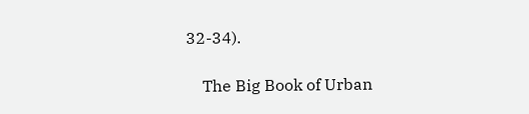32-34).

    The Big Book of Urban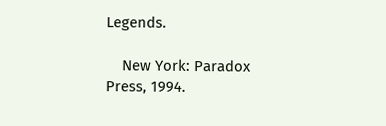Legends.

    New York: Paradox Press, 1994.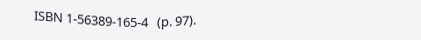ISBN 1-56389-165-4   (p. 97).